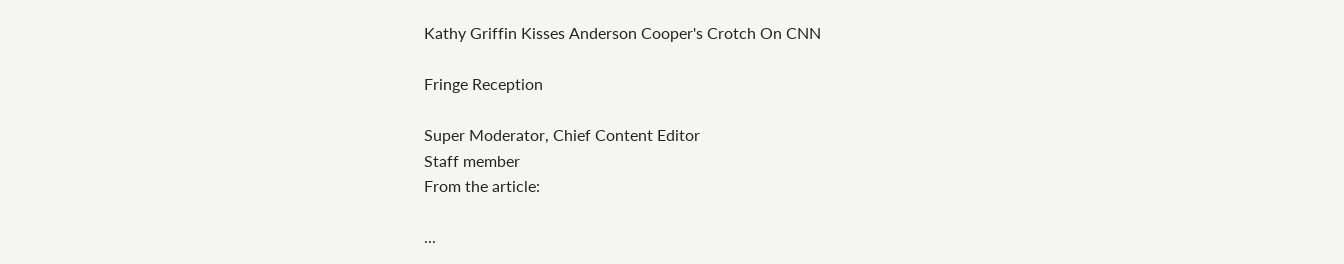Kathy Griffin Kisses Anderson Cooper's Crotch On CNN

Fringe Reception

Super Moderator, Chief Content Editor
Staff member
From the article:

...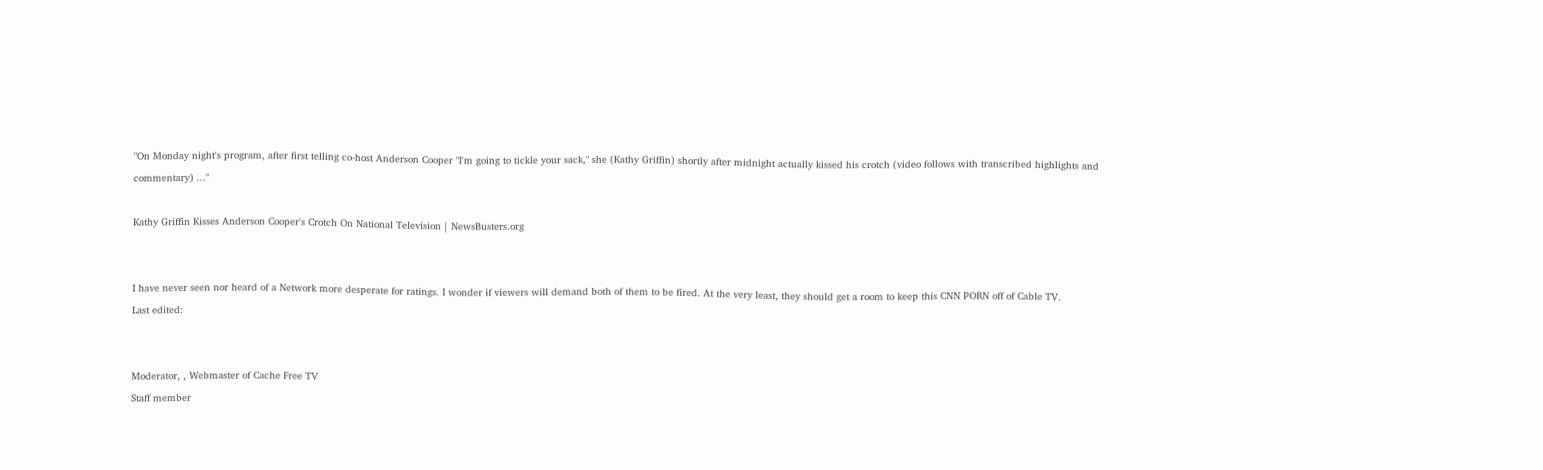"On Monday night's program, after first telling co-host Anderson Cooper "I'm going to tickle your sack," she (Kathy Griffin) shortly after midnight actually kissed his crotch (video follows with transcribed highlights and commentary) ..."

Kathy Griffin Kisses Anderson Cooper's Crotch On National Television | NewsBusters.org


I have never seen nor heard of a Network more desperate for ratings. I wonder if viewers will demand both of them to be fired. At the very least, they should get a room to keep this CNN PORN off of Cable TV.
Last edited:


Moderator, , Webmaster of Cache Free TV
Staff member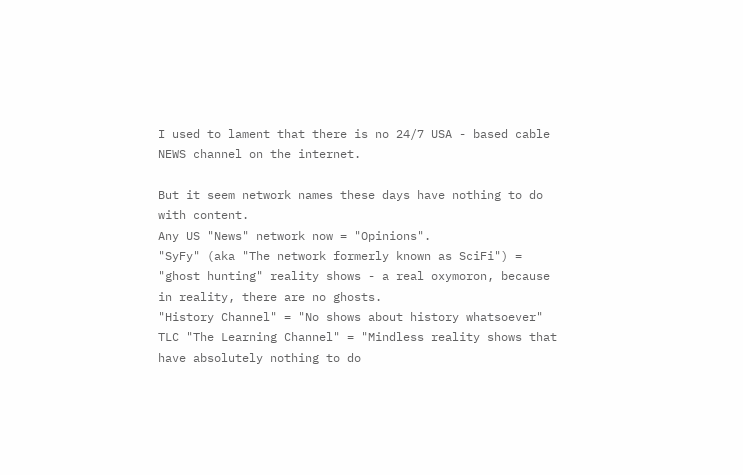I used to lament that there is no 24/7 USA - based cable NEWS channel on the internet.

But it seem network names these days have nothing to do with content.
Any US "News" network now = "Opinions".
"SyFy" (aka "The network formerly known as SciFi") = "ghost hunting" reality shows - a real oxymoron, because in reality, there are no ghosts.
"History Channel" = "No shows about history whatsoever"
TLC "The Learning Channel" = "Mindless reality shows that have absolutely nothing to do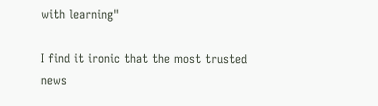with learning"

I find it ironic that the most trusted news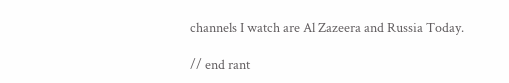channels I watch are Al Zazeera and Russia Today.

// end rant